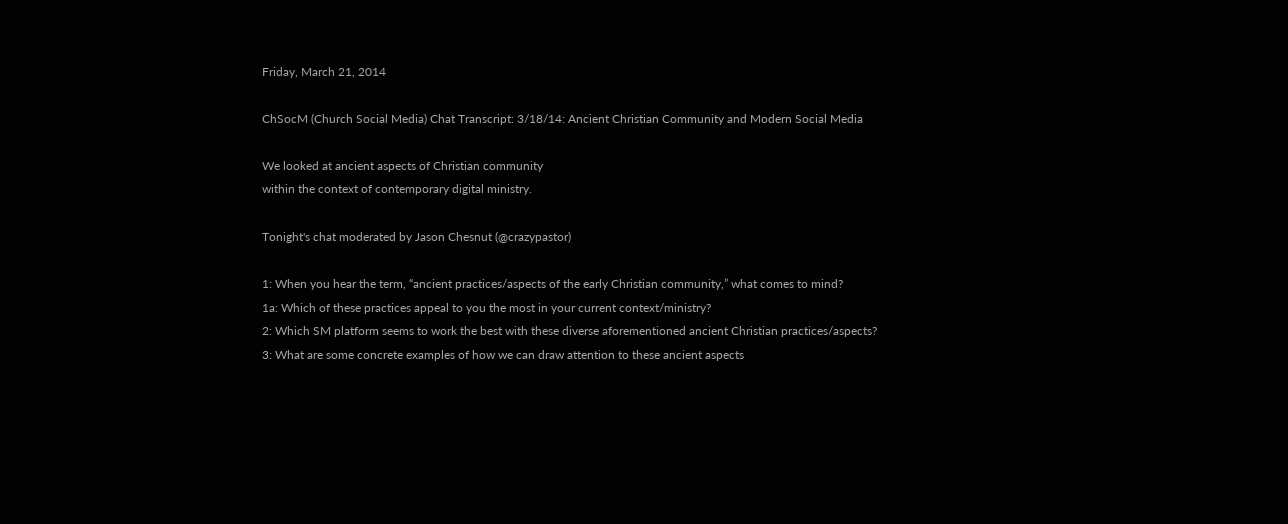Friday, March 21, 2014

ChSocM (Church Social Media) Chat Transcript: 3/18/14: Ancient Christian Community and Modern Social Media

We looked at ancient aspects of Christian community
within the context of contemporary digital ministry.

Tonight's chat moderated by Jason Chesnut (@crazypastor)

1: When you hear the term, “ancient practices/aspects of the early Christian community,” what comes to mind?
1a: Which of these practices appeal to you the most in your current context/ministry?
2: Which SM platform seems to work the best with these diverse aforementioned ancient Christian practices/aspects?
3: What are some concrete examples of how we can draw attention to these ancient aspects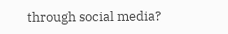through social media?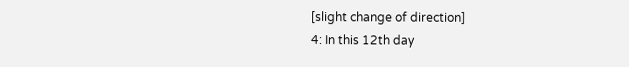[slight change of direction]
4: In this 12th day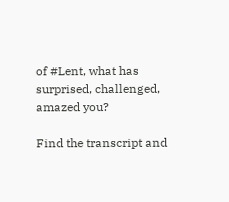of #Lent, what has surprised, challenged, amazed you?

Find the transcript and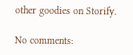other goodies on Storify.

No comments: